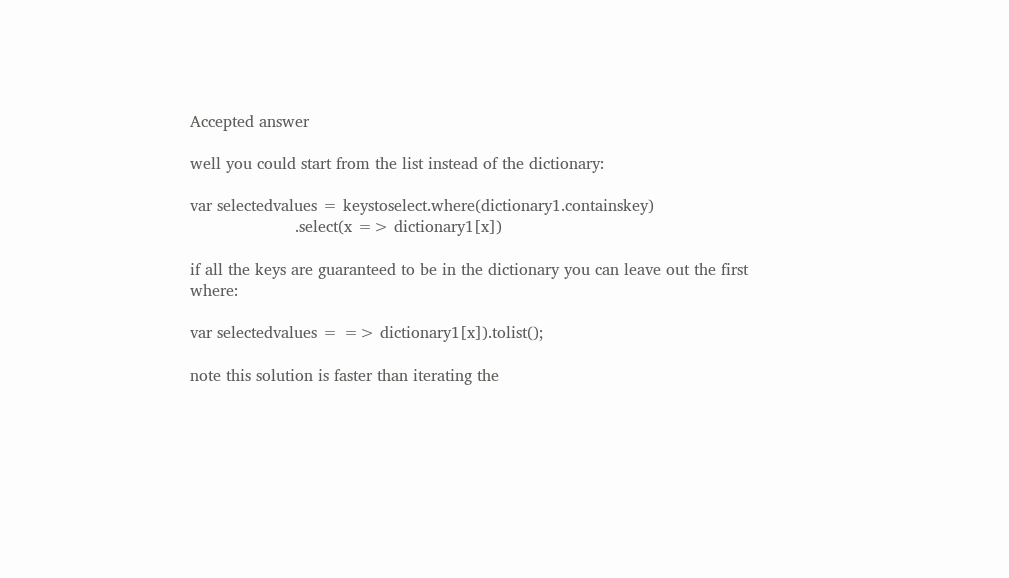Accepted answer

well you could start from the list instead of the dictionary:

var selectedvalues = keystoselect.where(dictionary1.containskey)
                     .select(x => dictionary1[x])

if all the keys are guaranteed to be in the dictionary you can leave out the first where:

var selectedvalues = => dictionary1[x]).tolist();

note this solution is faster than iterating the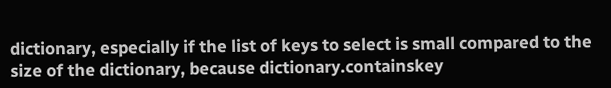dictionary, especially if the list of keys to select is small compared to the size of the dictionary, because dictionary.containskey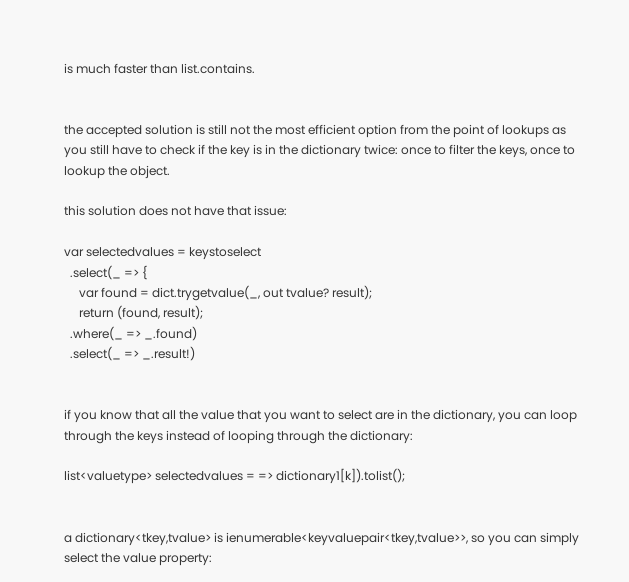is much faster than list.contains.


the accepted solution is still not the most efficient option from the point of lookups as you still have to check if the key is in the dictionary twice: once to filter the keys, once to lookup the object.

this solution does not have that issue:

var selectedvalues = keystoselect
  .select(_ => {
     var found = dict.trygetvalue(_, out tvalue? result);
     return (found, result);
  .where(_ => _.found)
  .select(_ => _.result!)


if you know that all the value that you want to select are in the dictionary, you can loop through the keys instead of looping through the dictionary:

list<valuetype> selectedvalues = => dictionary1[k]).tolist();


a dictionary<tkey,tvalue> is ienumerable<keyvaluepair<tkey,tvalue>>, so you can simply select the value property: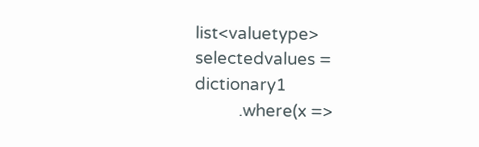list<valuetype> selectedvalues = dictionary1
           .where(x =>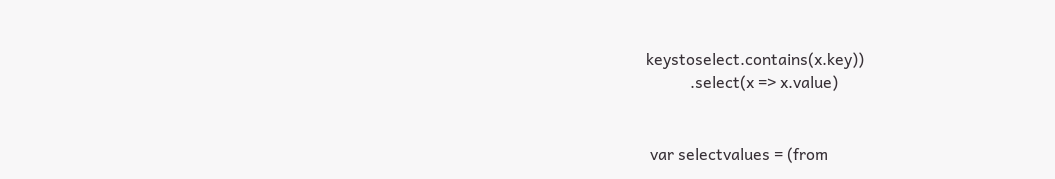keystoselect.contains(x.key))
           .select(x => x.value)


 var selectvalues = (from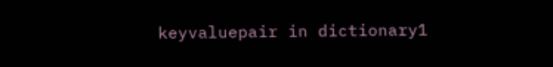keyvaluepair in dictionary1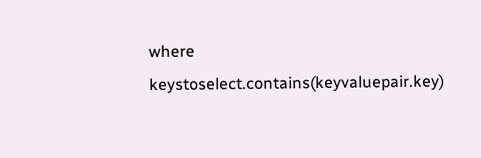where keystoselect.contains(keyvaluepair.key)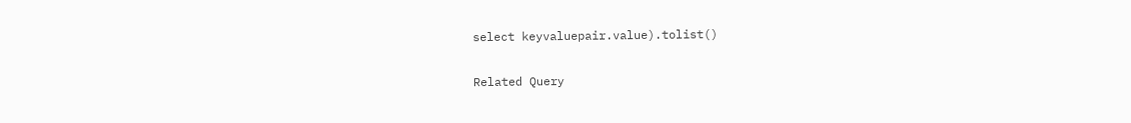select keyvaluepair.value).tolist()

Related Query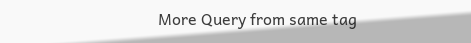More Query from same tag